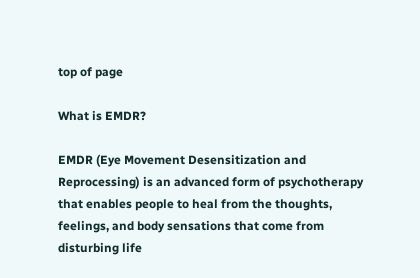top of page

What is EMDR?

EMDR (Eye Movement Desensitization and Reprocessing) is an advanced form of psychotherapy that enables people to heal from the thoughts, feelings, and body sensations that come from disturbing life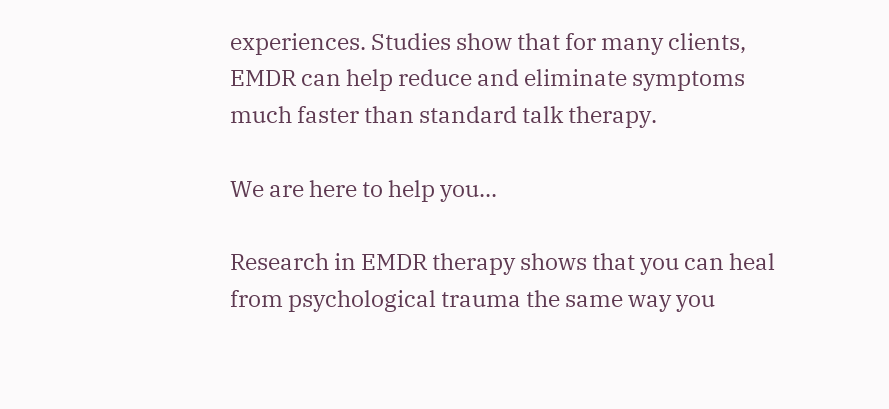experiences. Studies show that for many clients, EMDR can help reduce and eliminate symptoms much faster than standard talk therapy.

We are here to help you...

Research in EMDR therapy shows that you can heal from psychological trauma the same way you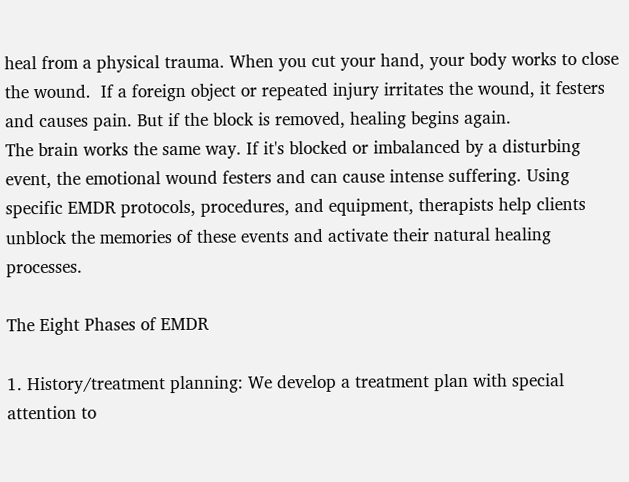heal from a physical trauma. When you cut your hand, your body works to close the wound.  If a foreign object or repeated injury irritates the wound, it festers and causes pain. But if the block is removed, healing begins again.
The brain works the same way. If it's blocked or imbalanced by a disturbing event, the emotional wound festers and can cause intense suffering. Using specific EMDR protocols, procedures, and equipment, therapists help clients unblock the memories of these events and activate their natural healing processes.

The Eight Phases of EMDR

1. History/treatment planning: We develop a treatment plan with special attention to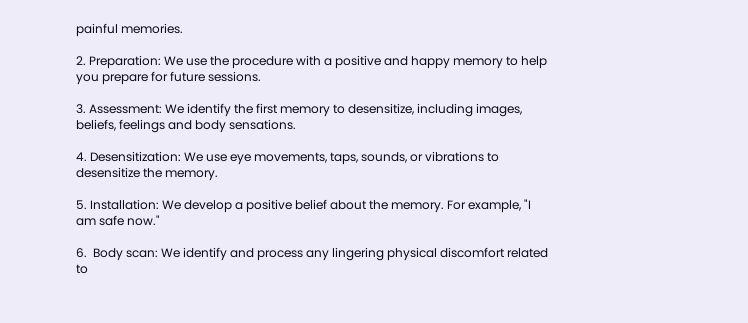painful memories.

2. Preparation: We use the procedure with a positive and happy memory to help you prepare for future sessions.

3. Assessment: We identify the first memory to desensitize, including images, beliefs, feelings and body sensations.

4. Desensitization: We use eye movements, taps, sounds, or vibrations to desensitize the memory.

5. Installation: We develop a positive belief about the memory. For example, "I am safe now."

6.  Body scan: We identify and process any lingering physical discomfort related to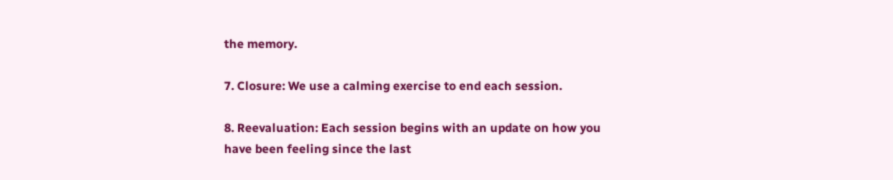the memory.

7. Closure: We use a calming exercise to end each session.

8. Reevaluation: Each session begins with an update on how you have been feeling since the last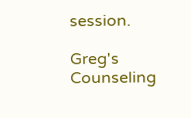session.

Greg's Counseling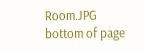Room.JPG
bottom of page